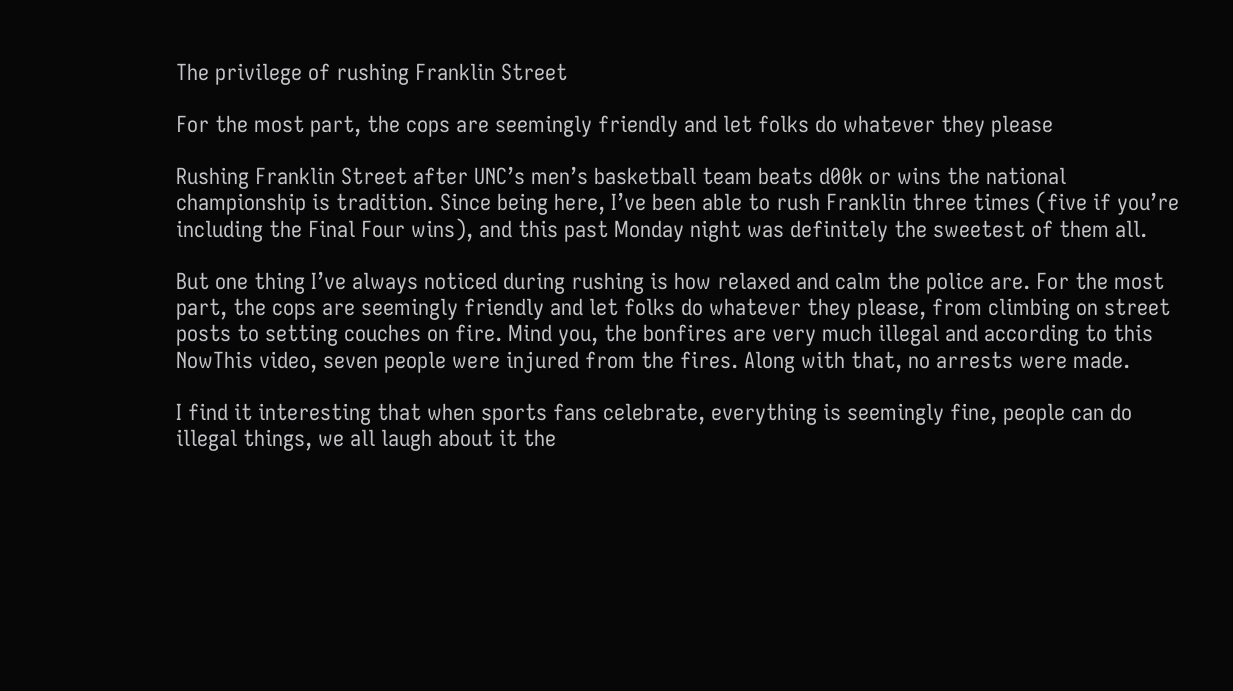The privilege of rushing Franklin Street

For the most part, the cops are seemingly friendly and let folks do whatever they please

Rushing Franklin Street after UNC’s men’s basketball team beats d00k or wins the national championship is tradition. Since being here, I’ve been able to rush Franklin three times (five if you’re including the Final Four wins), and this past Monday night was definitely the sweetest of them all.

But one thing I’ve always noticed during rushing is how relaxed and calm the police are. For the most part, the cops are seemingly friendly and let folks do whatever they please, from climbing on street posts to setting couches on fire. Mind you, the bonfires are very much illegal and according to this NowThis video, seven people were injured from the fires. Along with that, no arrests were made.

I find it interesting that when sports fans celebrate, everything is seemingly fine, people can do illegal things, we all laugh about it the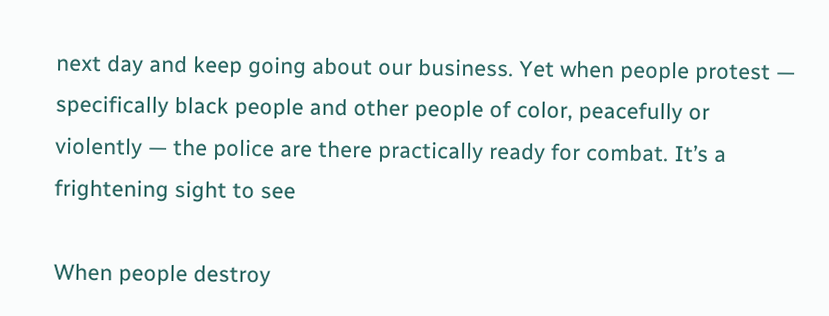next day and keep going about our business. Yet when people protest — specifically black people and other people of color, peacefully or violently — the police are there practically ready for combat. It’s a frightening sight to see

When people destroy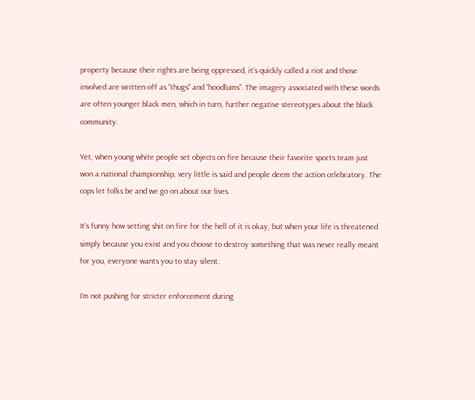property because their rights are being oppressed, it’s quickly called a riot and those involved are written off as “thugs” and “hoodlums”. The imagery associated with these words are often younger black men, which in turn, further negative stereotypes about the black community.

Yet, when young white people set objects on fire because their favorite sports team just won a national championship, very little is said and people deem the action celebratory. The cops let folks be and we go on about our lives.

It’s funny how setting shit on fire for the hell of it is okay, but when your life is threatened simply because you exist and you choose to destroy something that was never really meant for you, everyone wants you to stay silent.

I’m not pushing for stricter enforcement during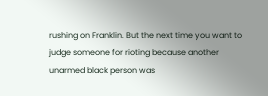rushing on Franklin. But the next time you want to judge someone for rioting because another unarmed black person was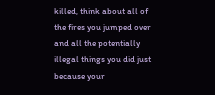killed, think about all of the fires you jumped over and all the potentially illegal things you did just because your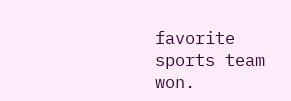favorite sports team won.